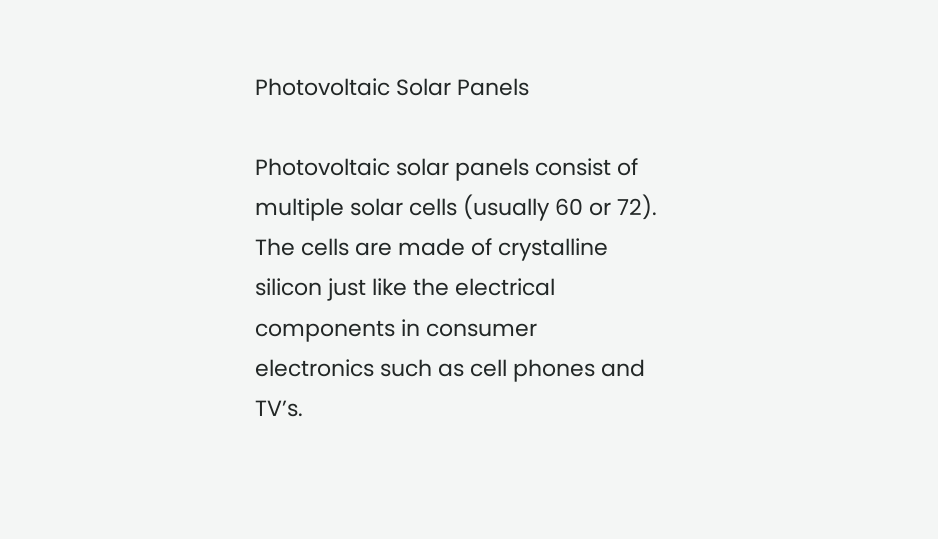Photovoltaic Solar Panels

Photovoltaic solar panels consist of multiple solar cells (usually 60 or 72). The cells are made of crystalline silicon just like the electrical components in consumer electronics such as cell phones and TV’s.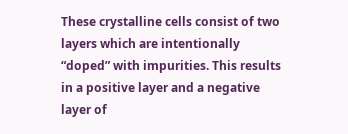These crystalline cells consist of two layers which are intentionally “doped” with impurities. This results in a positive layer and a negative layer of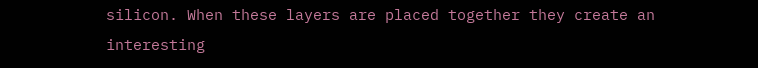silicon. When these layers are placed together they create an interesting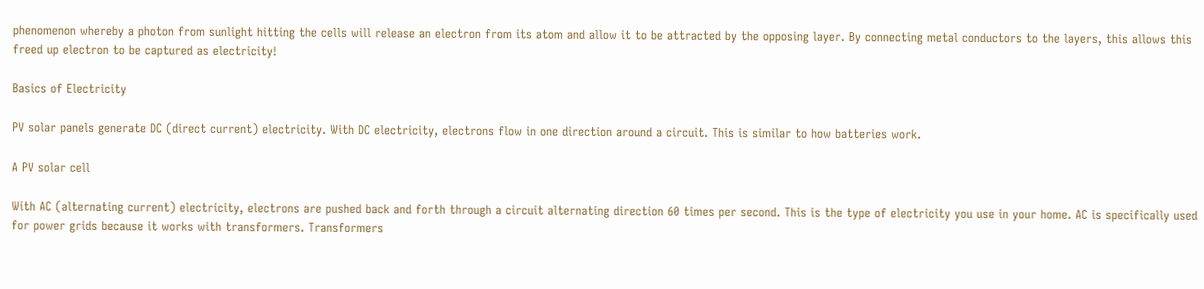phenomenon whereby a photon from sunlight hitting the cells will release an electron from its atom and allow it to be attracted by the opposing layer. By connecting metal conductors to the layers, this allows this freed up electron to be captured as electricity!

Basics of Electricity

PV solar panels generate DC (direct current) electricity. With DC electricity, electrons flow in one direction around a circuit. This is similar to how batteries work.

A PV solar cell

With AC (alternating current) electricity, electrons are pushed back and forth through a circuit alternating direction 60 times per second. This is the type of electricity you use in your home. AC is specifically used for power grids because it works with transformers. Transformers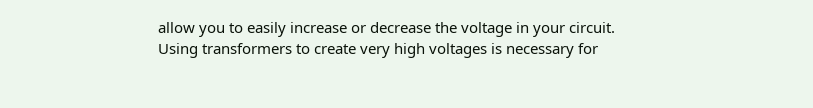allow you to easily increase or decrease the voltage in your circuit. Using transformers to create very high voltages is necessary for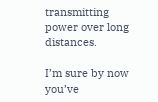transmitting power over long distances.

I’m sure by now you’ve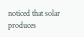noticed that solar produces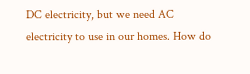DC electricity, but we need AC electricity to use in our homes. How do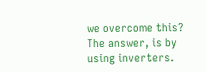we overcome this? The answer, is by using inverters.